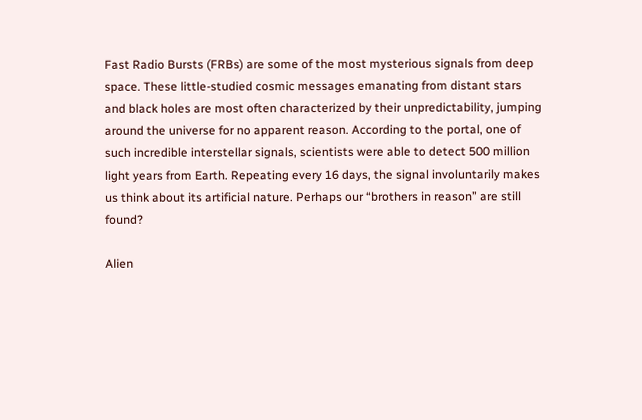Fast Radio Bursts (FRBs) are some of the most mysterious signals from deep space. These little-studied cosmic messages emanating from distant stars and black holes are most often characterized by their unpredictability, jumping around the universe for no apparent reason. According to the portal, one of such incredible interstellar signals, scientists were able to detect 500 million light years from Earth. Repeating every 16 days, the signal involuntarily makes us think about its artificial nature. Perhaps our “brothers in reason” are still found?

Alien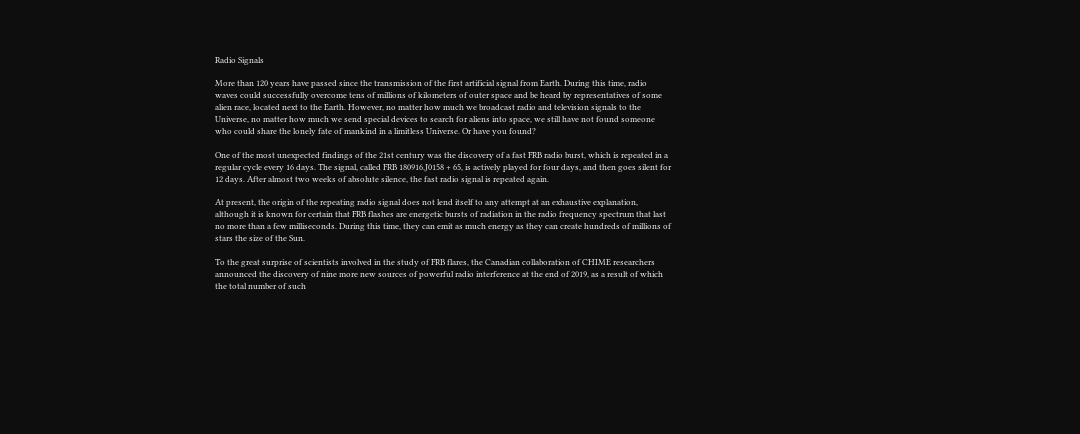Radio Signals

More than 120 years have passed since the transmission of the first artificial signal from Earth. During this time, radio waves could successfully overcome tens of millions of kilometers of outer space and be heard by representatives of some alien race, located next to the Earth. However, no matter how much we broadcast radio and television signals to the Universe, no matter how much we send special devices to search for aliens into space, we still have not found someone who could share the lonely fate of mankind in a limitless Universe. Or have you found?

One of the most unexpected findings of the 21st century was the discovery of a fast FRB radio burst, which is repeated in a regular cycle every 16 days. The signal, called FRB 180916.J0158 + 65, is actively played for four days, and then goes silent for 12 days. After almost two weeks of absolute silence, the fast radio signal is repeated again.

At present, the origin of the repeating radio signal does not lend itself to any attempt at an exhaustive explanation, although it is known for certain that FRB flashes are energetic bursts of radiation in the radio frequency spectrum that last no more than a few milliseconds. During this time, they can emit as much energy as they can create hundreds of millions of stars the size of the Sun.

To the great surprise of scientists involved in the study of FRB flares, the Canadian collaboration of CHIME researchers announced the discovery of nine more new sources of powerful radio interference at the end of 2019, as a result of which the total number of such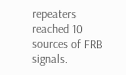repeaters reached 10 sources of FRB signals.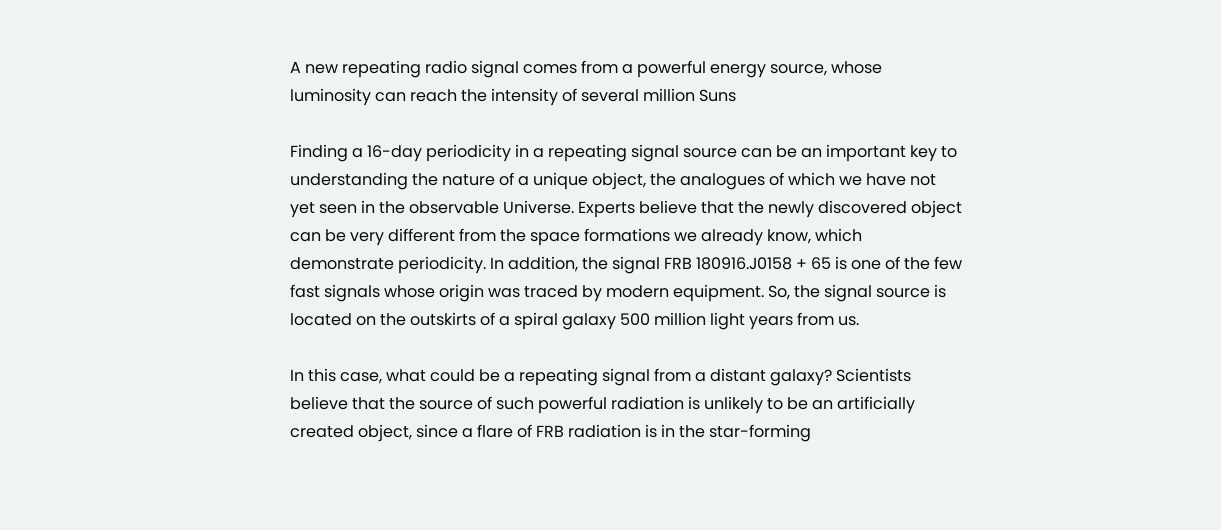A new repeating radio signal comes from a powerful energy source, whose luminosity can reach the intensity of several million Suns

Finding a 16-day periodicity in a repeating signal source can be an important key to understanding the nature of a unique object, the analogues of which we have not yet seen in the observable Universe. Experts believe that the newly discovered object can be very different from the space formations we already know, which demonstrate periodicity. In addition, the signal FRB 180916.J0158 + 65 is one of the few fast signals whose origin was traced by modern equipment. So, the signal source is located on the outskirts of a spiral galaxy 500 million light years from us.

In this case, what could be a repeating signal from a distant galaxy? Scientists believe that the source of such powerful radiation is unlikely to be an artificially created object, since a flare of FRB radiation is in the star-forming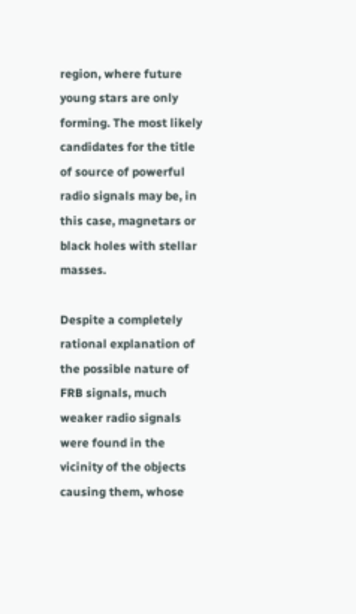region, where future young stars are only forming. The most likely candidates for the title of source of powerful radio signals may be, in this case, magnetars or black holes with stellar masses.

Despite a completely rational explanation of the possible nature of FRB signals, much weaker radio signals were found in the vicinity of the objects causing them, whose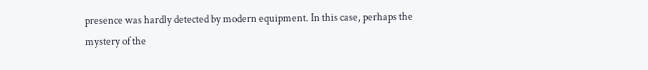presence was hardly detected by modern equipment. In this case, perhaps the mystery of the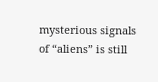mysterious signals of “aliens” is still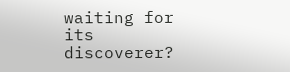waiting for its discoverer?